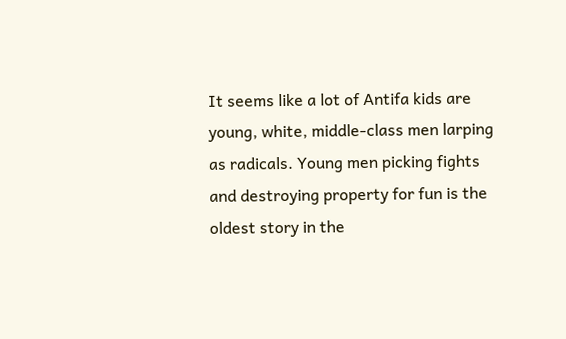It seems like a lot of Antifa kids are young, white, middle-class men larping as radicals. Young men picking fights and destroying property for fun is the oldest story in the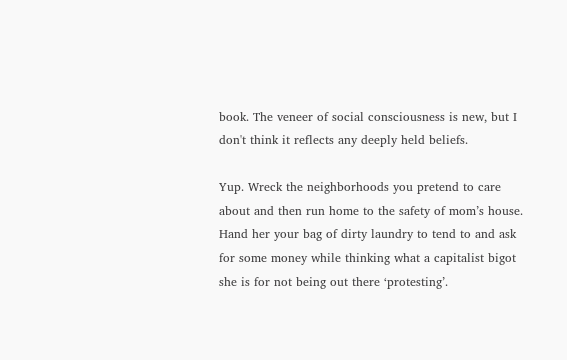book. The veneer of social consciousness is new, but I don't think it reflects any deeply held beliefs.

Yup. Wreck the neighborhoods you pretend to care about and then run home to the safety of mom’s house. Hand her your bag of dirty laundry to tend to and ask for some money while thinking what a capitalist bigot she is for not being out there ‘protesting’.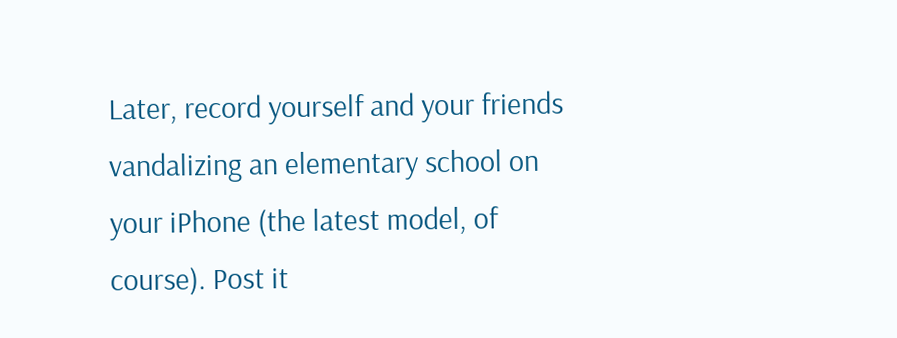Later, record yourself and your friends vandalizing an elementary school on your iPhone (the latest model, of course). Post it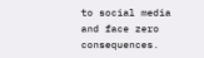to social media and face zero consequences.